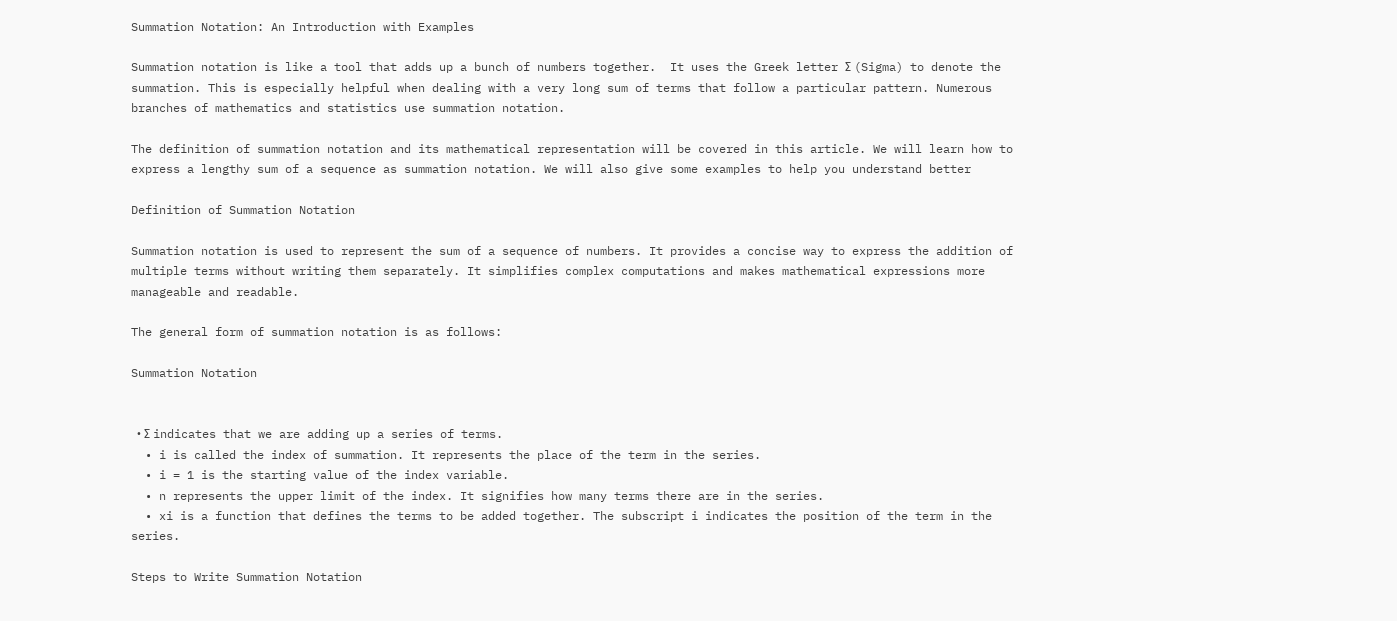Summation Notation: An Introduction with Examples

Summation notation is like a tool that adds up a bunch of numbers together.  It uses the Greek letter Σ (Sigma) to denote the summation. This is especially helpful when dealing with a very long sum of terms that follow a particular pattern. Numerous branches of mathematics and statistics use summation notation.

The definition of summation notation and its mathematical representation will be covered in this article. We will learn how to express a lengthy sum of a sequence as summation notation. We will also give some examples to help you understand better

Definition of Summation Notation

Summation notation is used to represent the sum of a sequence of numbers. It provides a concise way to express the addition of multiple terms without writing them separately. It simplifies complex computations and makes mathematical expressions more manageable and readable.

The general form of summation notation is as follows:

Summation Notation


  • Σ indicates that we are adding up a series of terms.
  • i is called the index of summation. It represents the place of the term in the series.
  • i = 1 is the starting value of the index variable.
  • n represents the upper limit of the index. It signifies how many terms there are in the series.
  • xi is a function that defines the terms to be added together. The subscript i indicates the position of the term in the series.

Steps to Write Summation Notation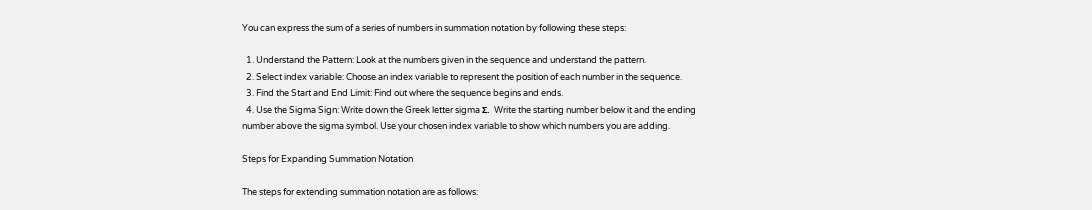You can express the sum of a series of numbers in summation notation by following these steps:

  1. Understand the Pattern: Look at the numbers given in the sequence and understand the pattern.
  2. Select index variable: Choose an index variable to represent the position of each number in the sequence.
  3. Find the Start and End Limit: Find out where the sequence begins and ends.
  4. Use the Sigma Sign: Write down the Greek letter sigma Σ.  Write the starting number below it and the ending number above the sigma symbol. Use your chosen index variable to show which numbers you are adding.

Steps for Expanding Summation Notation

The steps for extending summation notation are as follows: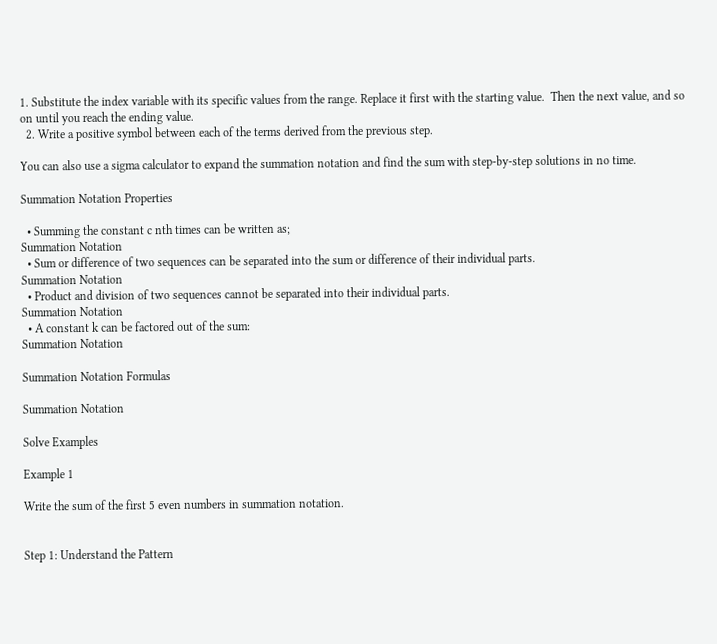1. Substitute the index variable with its specific values from the range. Replace it first with the starting value.  Then the next value, and so on until you reach the ending value.
  2. Write a positive symbol between each of the terms derived from the previous step.

You can also use a sigma calculator to expand the summation notation and find the sum with step-by-step solutions in no time.

Summation Notation Properties

  • Summing the constant c nth times can be written as;
Summation Notation
  • Sum or difference of two sequences can be separated into the sum or difference of their individual parts.
Summation Notation
  • Product and division of two sequences cannot be separated into their individual parts.
Summation Notation
  • A constant k can be factored out of the sum:
Summation Notation

Summation Notation Formulas

Summation Notation

Solve Examples

Example 1

Write the sum of the first 5 even numbers in summation notation.


Step 1: Understand the Pattern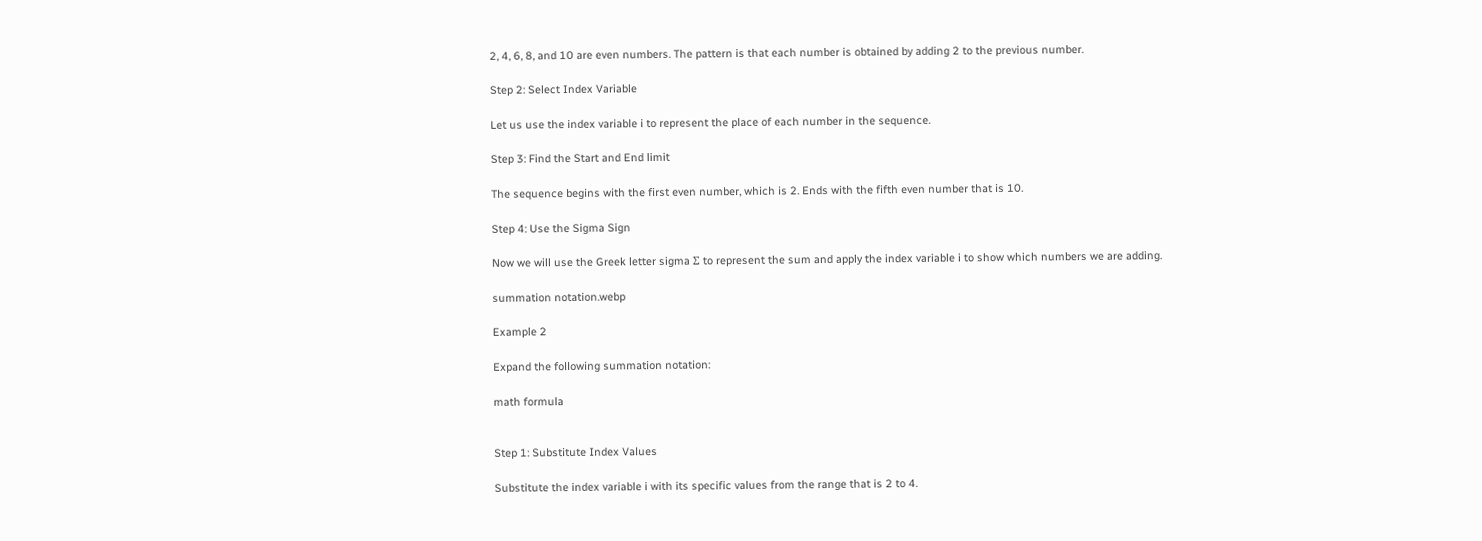2, 4, 6, 8, and 10 are even numbers. The pattern is that each number is obtained by adding 2 to the previous number.

Step 2: Select Index Variable

Let us use the index variable i to represent the place of each number in the sequence.

Step 3: Find the Start and End limit

The sequence begins with the first even number, which is 2. Ends with the fifth even number that is 10.

Step 4: Use the Sigma Sign

Now we will use the Greek letter sigma Σ to represent the sum and apply the index variable i to show which numbers we are adding.

summation notation.webp

Example 2

Expand the following summation notation:

math formula


Step 1: Substitute Index Values

Substitute the index variable i with its specific values from the range that is 2 to 4.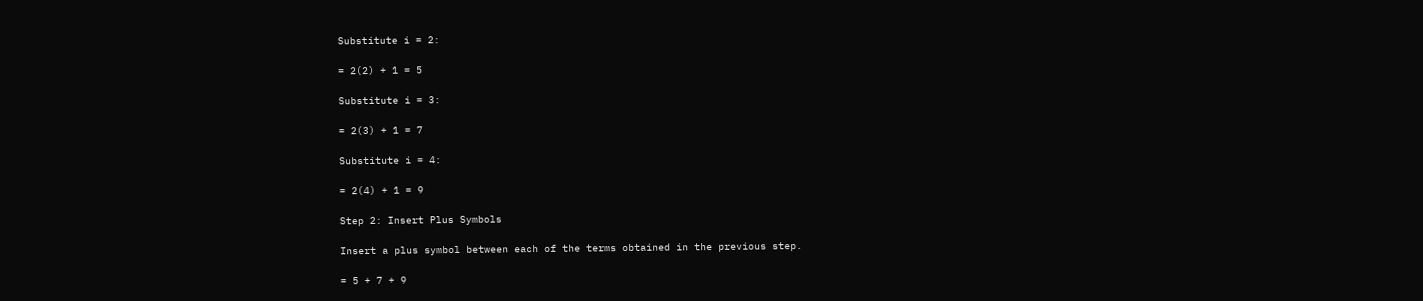Substitute i = 2:

= 2(2) + 1 = 5

Substitute i = 3:

= 2(3) + 1 = 7

Substitute i = 4:

= 2(4) + 1 = 9

Step 2: Insert Plus Symbols

Insert a plus symbol between each of the terms obtained in the previous step.

= 5 + 7 + 9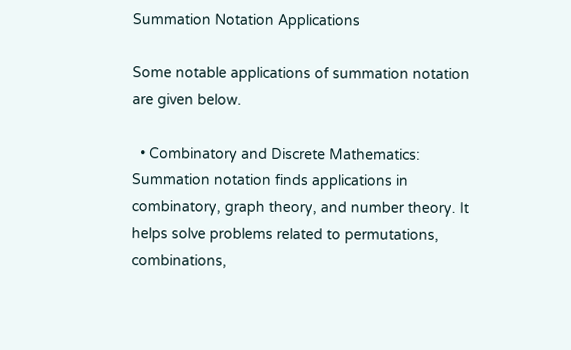Summation Notation Applications

Some notable applications of summation notation are given below.

  • Combinatory and Discrete Mathematics: Summation notation finds applications in combinatory, graph theory, and number theory. It helps solve problems related to permutations, combinations,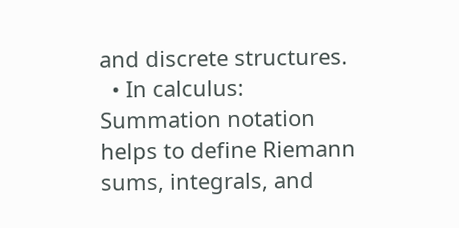and discrete structures.
  • In calculus: Summation notation helps to define Riemann sums, integrals, and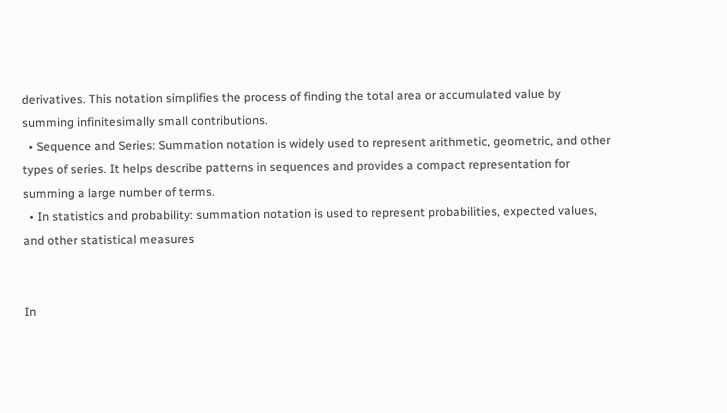derivatives. This notation simplifies the process of finding the total area or accumulated value by summing infinitesimally small contributions.
  • Sequence and Series: Summation notation is widely used to represent arithmetic, geometric, and other types of series. It helps describe patterns in sequences and provides a compact representation for summing a large number of terms.
  • In statistics and probability: summation notation is used to represent probabilities, expected values, and other statistical measures


In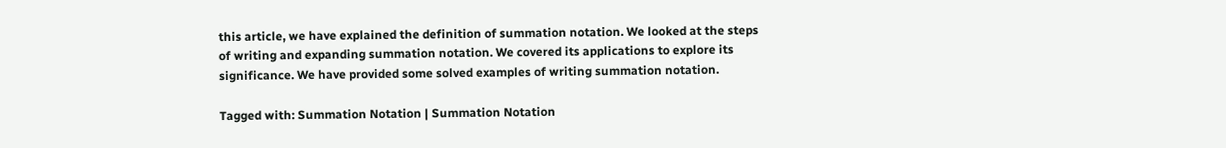this article, we have explained the definition of summation notation. We looked at the steps of writing and expanding summation notation. We covered its applications to explore its significance. We have provided some solved examples of writing summation notation.

Tagged with: Summation Notation | Summation Notation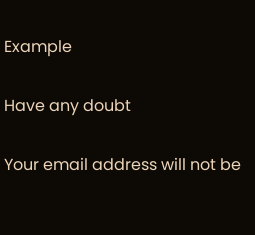Example

Have any doubt

Your email address will not be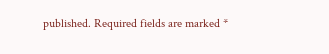published. Required fields are marked *